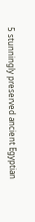5 stunningly preserved ancient Egyptian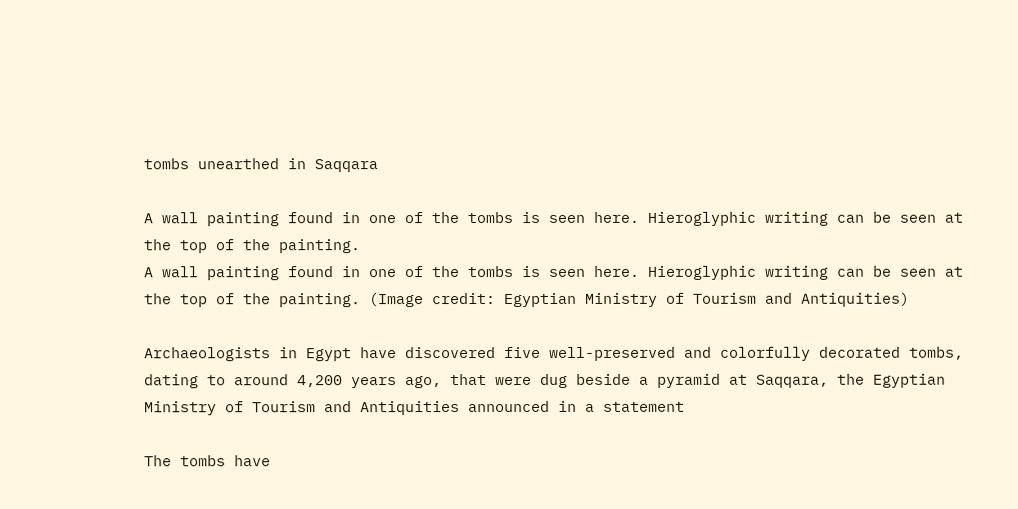tombs unearthed in Saqqara

A wall painting found in one of the tombs is seen here. Hieroglyphic writing can be seen at the top of the painting.
A wall painting found in one of the tombs is seen here. Hieroglyphic writing can be seen at the top of the painting. (Image credit: Egyptian Ministry of Tourism and Antiquities)

Archaeologists in Egypt have discovered five well-preserved and colorfully decorated tombs, dating to around 4,200 years ago, that were dug beside a pyramid at Saqqara, the Egyptian Ministry of Tourism and Antiquities announced in a statement

The tombs have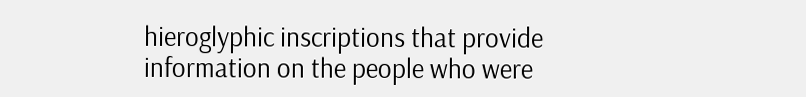hieroglyphic inscriptions that provide information on the people who were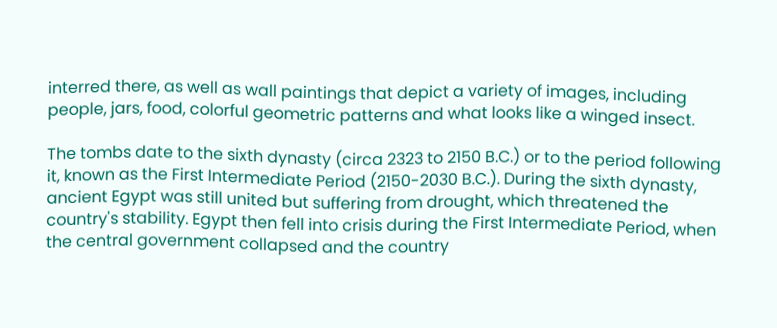interred there, as well as wall paintings that depict a variety of images, including people, jars, food, colorful geometric patterns and what looks like a winged insect.

The tombs date to the sixth dynasty (circa 2323 to 2150 B.C.) or to the period following it, known as the First Intermediate Period (2150-2030 B.C.). During the sixth dynasty, ancient Egypt was still united but suffering from drought, which threatened the country's stability. Egypt then fell into crisis during the First Intermediate Period, when the central government collapsed and the country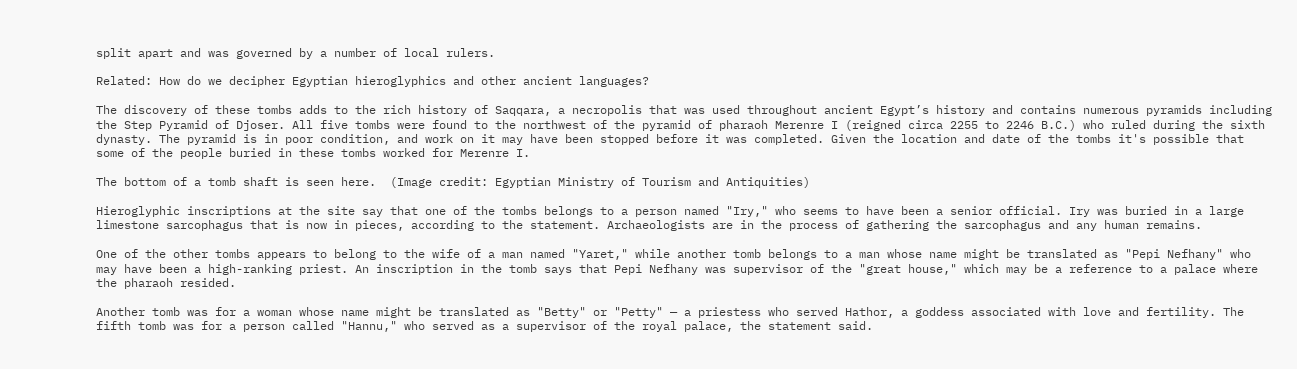split apart and was governed by a number of local rulers.

Related: How do we decipher Egyptian hieroglyphics and other ancient languages?

The discovery of these tombs adds to the rich history of Saqqara, a necropolis that was used throughout ancient Egypt’s history and contains numerous pyramids including the Step Pyramid of Djoser. All five tombs were found to the northwest of the pyramid of pharaoh Merenre I (reigned circa 2255 to 2246 B.C.) who ruled during the sixth dynasty. The pyramid is in poor condition, and work on it may have been stopped before it was completed. Given the location and date of the tombs it's possible that some of the people buried in these tombs worked for Merenre I.

The bottom of a tomb shaft is seen here.  (Image credit: Egyptian Ministry of Tourism and Antiquities)

Hieroglyphic inscriptions at the site say that one of the tombs belongs to a person named "Iry," who seems to have been a senior official. Iry was buried in a large limestone sarcophagus that is now in pieces, according to the statement. Archaeologists are in the process of gathering the sarcophagus and any human remains.

One of the other tombs appears to belong to the wife of a man named "Yaret," while another tomb belongs to a man whose name might be translated as "Pepi Nefhany" who may have been a high-ranking priest. An inscription in the tomb says that Pepi Nefhany was supervisor of the "great house," which may be a reference to a palace where the pharaoh resided.

Another tomb was for a woman whose name might be translated as "Betty" or "Petty" — a priestess who served Hathor, a goddess associated with love and fertility. The fifth tomb was for a person called "Hannu," who served as a supervisor of the royal palace, the statement said.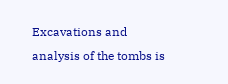Excavations and analysis of the tombs is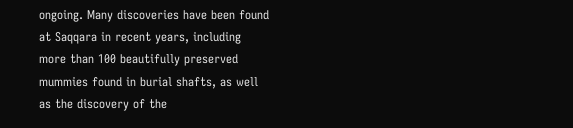ongoing. Many discoveries have been found at Saqqara in recent years, including more than 100 beautifully preserved mummies found in burial shafts, as well as the discovery of the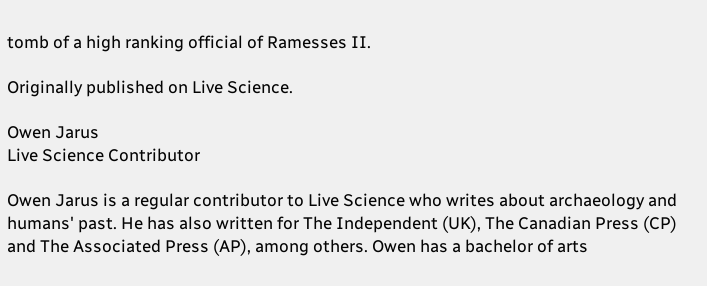tomb of a high ranking official of Ramesses II.

Originally published on Live Science.

Owen Jarus
Live Science Contributor

Owen Jarus is a regular contributor to Live Science who writes about archaeology and humans' past. He has also written for The Independent (UK), The Canadian Press (CP) and The Associated Press (AP), among others. Owen has a bachelor of arts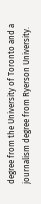degree from the University of Toronto and a journalism degree from Ryerson University.